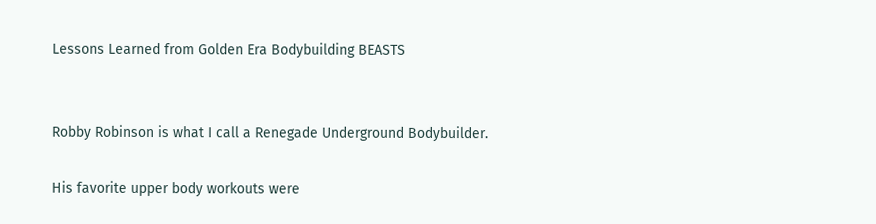Lessons Learned from Golden Era Bodybuilding BEASTS


Robby Robinson is what I call a Renegade Underground Bodybuilder.

His favorite upper body workouts were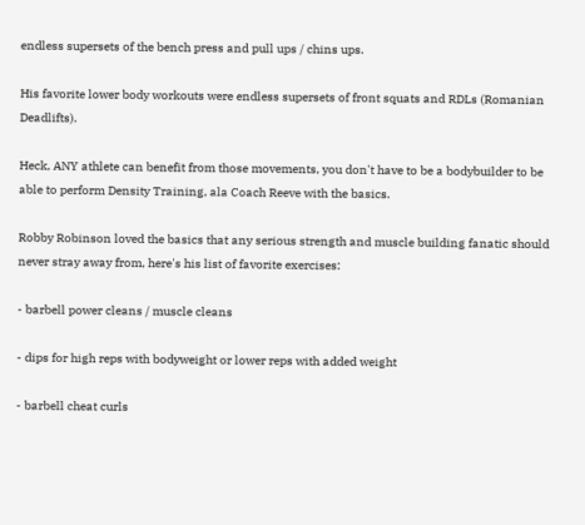endless supersets of the bench press and pull ups / chins ups.

His favorite lower body workouts were endless supersets of front squats and RDLs (Romanian Deadlifts).

Heck, ANY athlete can benefit from those movements, you don't have to be a bodybuilder to be able to perform Density Training, ala Coach Reeve with the basics.

Robby Robinson loved the basics that any serious strength and muscle building fanatic should never stray away from, here's his list of favorite exercises:

- barbell power cleans / muscle cleans

- dips for high reps with bodyweight or lower reps with added weight

- barbell cheat curls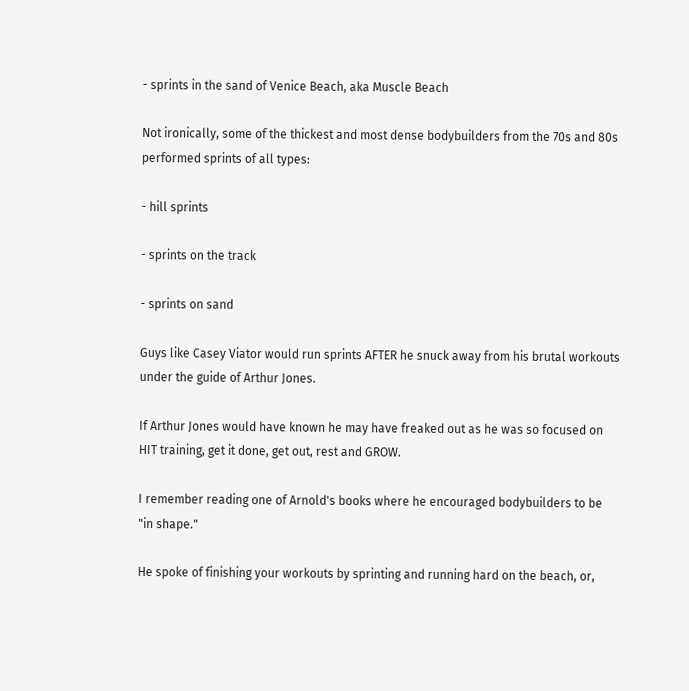- sprints in the sand of Venice Beach, aka Muscle Beach

Not ironically, some of the thickest and most dense bodybuilders from the 70s and 80s performed sprints of all types:

- hill sprints

- sprints on the track

- sprints on sand

Guys like Casey Viator would run sprints AFTER he snuck away from his brutal workouts under the guide of Arthur Jones.

If Arthur Jones would have known he may have freaked out as he was so focused on HIT training, get it done, get out, rest and GROW.

I remember reading one of Arnold's books where he encouraged bodybuilders to be "in shape."

He spoke of finishing your workouts by sprinting and running hard on the beach, or,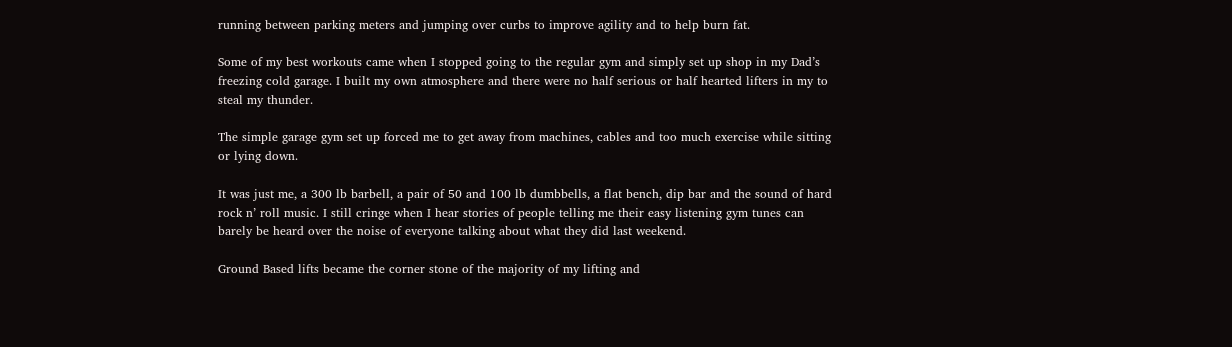running between parking meters and jumping over curbs to improve agility and to help burn fat.

Some of my best workouts came when I stopped going to the regular gym and simply set up shop in my Dad’s freezing cold garage. I built my own atmosphere and there were no half serious or half hearted lifters in my to steal my thunder.

The simple garage gym set up forced me to get away from machines, cables and too much exercise while sitting or lying down.

It was just me, a 300 lb barbell, a pair of 50 and 100 lb dumbbells, a flat bench, dip bar and the sound of hard rock n’ roll music. I still cringe when I hear stories of people telling me their easy listening gym tunes can barely be heard over the noise of everyone talking about what they did last weekend.

Ground Based lifts became the corner stone of the majority of my lifting and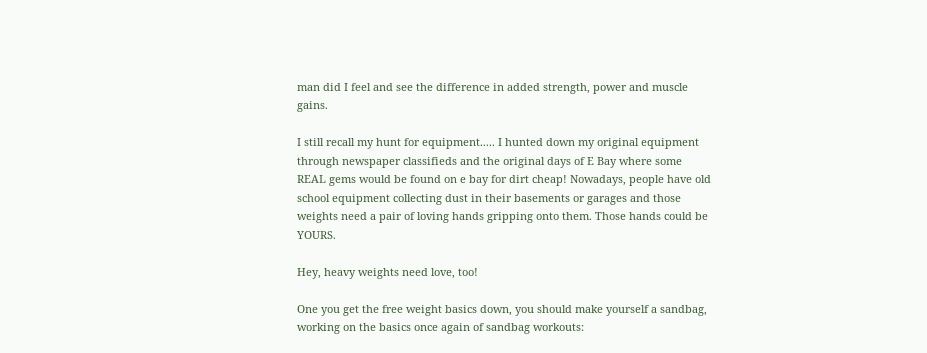man did I feel and see the difference in added strength, power and muscle gains.

I still recall my hunt for equipment..... I hunted down my original equipment through newspaper classifieds and the original days of E Bay where some REAL gems would be found on e bay for dirt cheap! Nowadays, people have old school equipment collecting dust in their basements or garages and those weights need a pair of loving hands gripping onto them. Those hands could be YOURS.

Hey, heavy weights need love, too!

One you get the free weight basics down, you should make yourself a sandbag, working on the basics once again of sandbag workouts: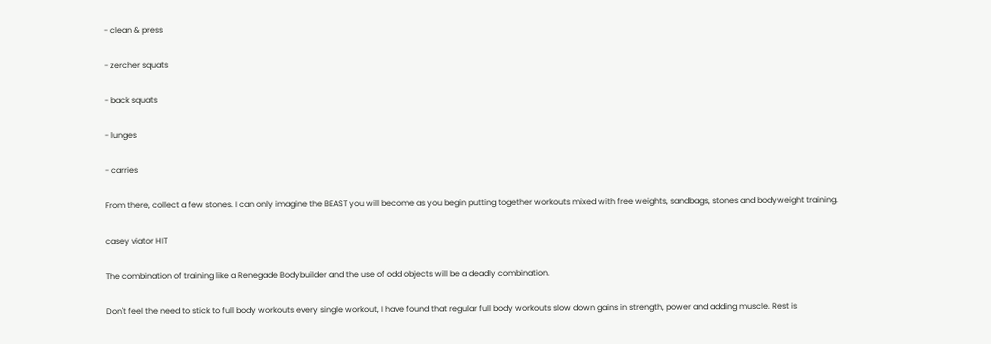- clean & press

- zercher squats

- back squats

- lunges

- carries

From there, collect a few stones. I can only imagine the BEAST you will become as you begin putting together workouts mixed with free weights, sandbags, stones and bodyweight training.

casey viator HIT

The combination of training like a Renegade Bodybuilder and the use of odd objects will be a deadly combination.

Don't feel the need to stick to full body workouts every single workout, I have found that regular full body workouts slow down gains in strength, power and adding muscle. Rest is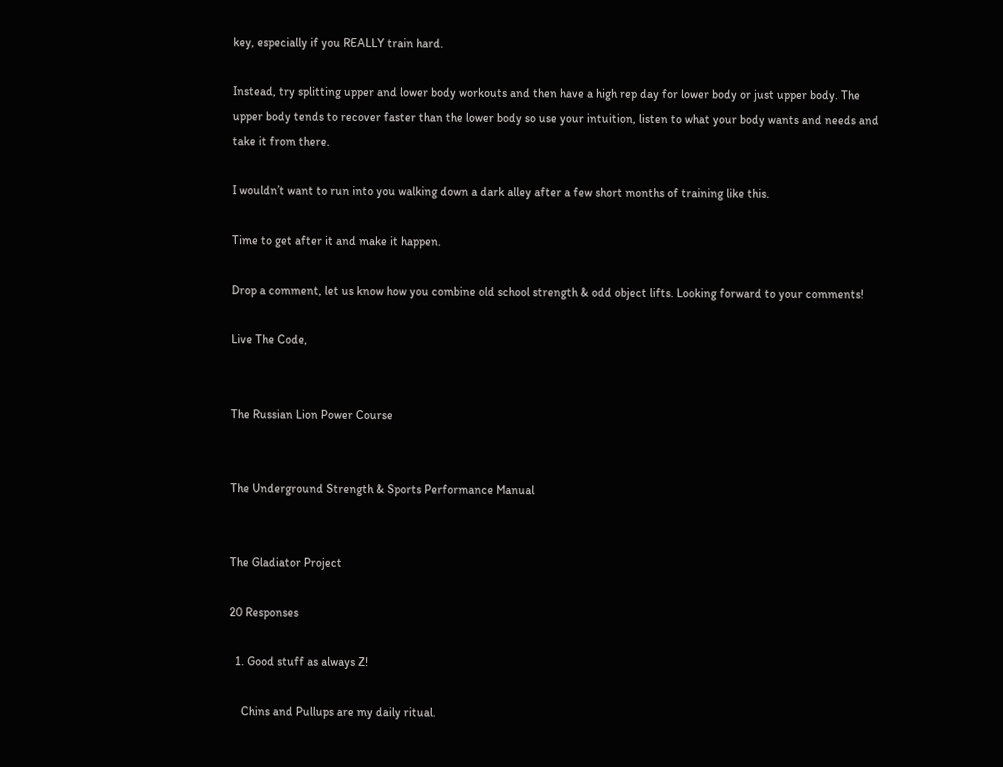key, especially if you REALLY train hard.

Instead, try splitting upper and lower body workouts and then have a high rep day for lower body or just upper body. The upper body tends to recover faster than the lower body so use your intuition, listen to what your body wants and needs and take it from there.

I wouldn’t want to run into you walking down a dark alley after a few short months of training like this.

Time to get after it and make it happen.

Drop a comment, let us know how you combine old school strength & odd object lifts. Looking forward to your comments!

Live The Code,


The Russian Lion Power Course


The Underground Strength & Sports Performance Manual


The Gladiator Project

20 Responses

  1. Good stuff as always Z!

    Chins and Pullups are my daily ritual.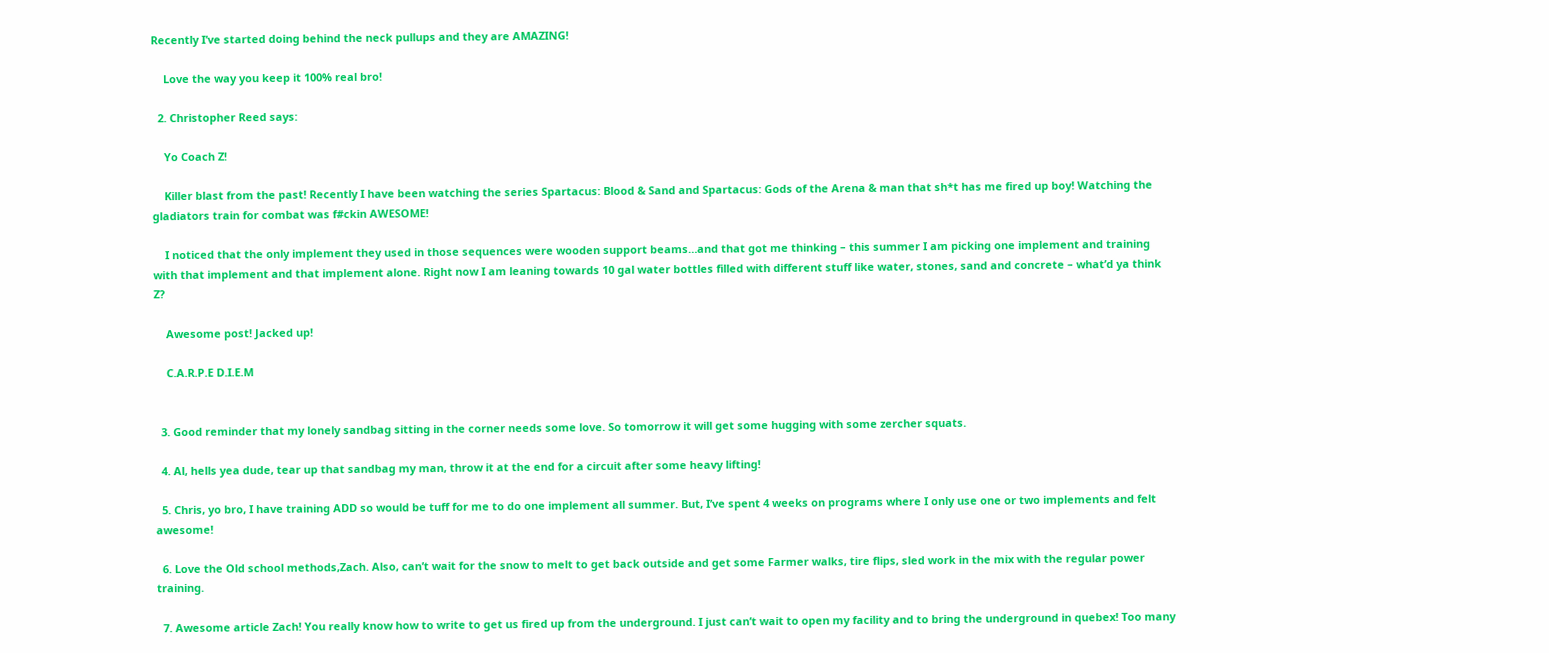Recently I’ve started doing behind the neck pullups and they are AMAZING!

    Love the way you keep it 100% real bro!

  2. Christopher Reed says:

    Yo Coach Z!

    Killer blast from the past! Recently I have been watching the series Spartacus: Blood & Sand and Spartacus: Gods of the Arena & man that sh*t has me fired up boy! Watching the gladiators train for combat was f#ckin AWESOME!

    I noticed that the only implement they used in those sequences were wooden support beams…and that got me thinking – this summer I am picking one implement and training with that implement and that implement alone. Right now I am leaning towards 10 gal water bottles filled with different stuff like water, stones, sand and concrete – what’d ya think Z?

    Awesome post! Jacked up!

    C.A.R.P.E D.I.E.M


  3. Good reminder that my lonely sandbag sitting in the corner needs some love. So tomorrow it will get some hugging with some zercher squats.

  4. Al, hells yea dude, tear up that sandbag my man, throw it at the end for a circuit after some heavy lifting!

  5. Chris, yo bro, I have training ADD so would be tuff for me to do one implement all summer. But, I’ve spent 4 weeks on programs where I only use one or two implements and felt awesome!

  6. Love the Old school methods,Zach. Also, can’t wait for the snow to melt to get back outside and get some Farmer walks, tire flips, sled work in the mix with the regular power training.

  7. Awesome article Zach! You really know how to write to get us fired up from the underground. I just can’t wait to open my facility and to bring the underground in quebex! Too many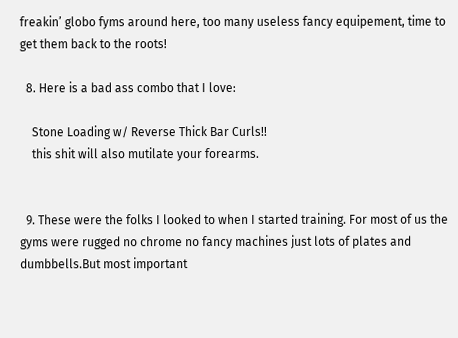freakin’ globo fyms around here, too many useless fancy equipement, time to get them back to the roots!

  8. Here is a bad ass combo that I love:

    Stone Loading w/ Reverse Thick Bar Curls!!
    this shit will also mutilate your forearms.


  9. These were the folks I looked to when I started training. For most of us the gyms were rugged no chrome no fancy machines just lots of plates and dumbbells.But most important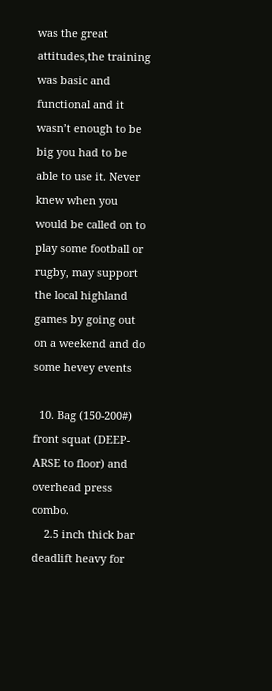was the great attitudes,the training was basic and functional and it wasn’t enough to be big you had to be able to use it. Never knew when you would be called on to play some football or rugby, may support the local highland games by going out on a weekend and do some hevey events

  10. Bag (150-200#) front squat (DEEP-ARSE to floor) and overhead press combo.
    2.5 inch thick bar deadlift heavy for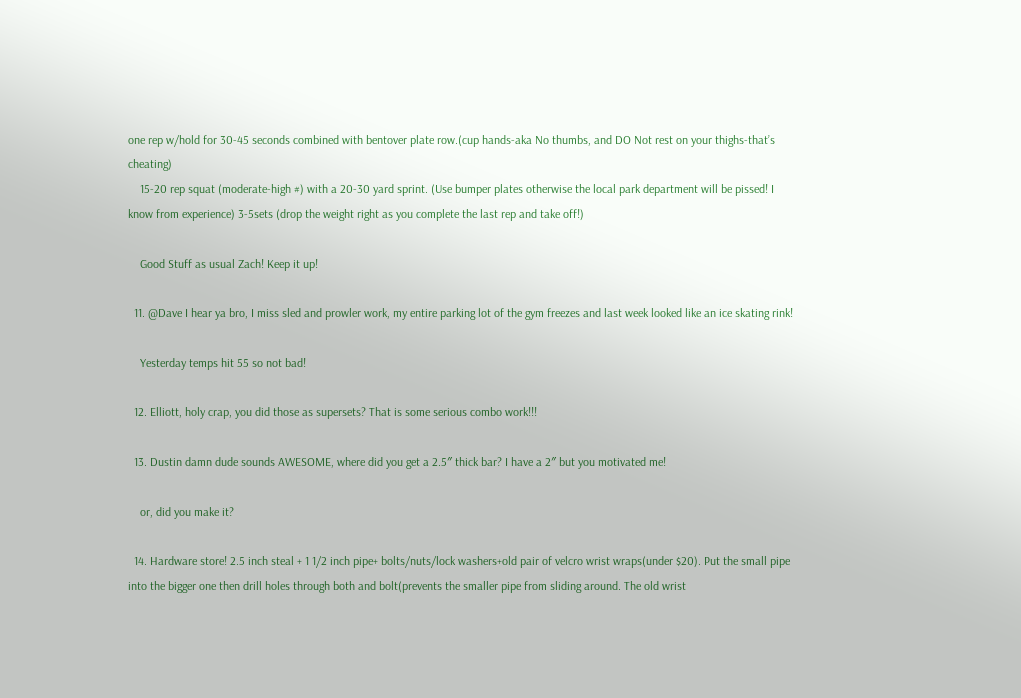one rep w/hold for 30-45 seconds combined with bentover plate row.(cup hands-aka No thumbs, and DO Not rest on your thighs-that’s cheating)
    15-20 rep squat (moderate-high #) with a 20-30 yard sprint. (Use bumper plates otherwise the local park department will be pissed! I know from experience) 3-5sets (drop the weight right as you complete the last rep and take off!)

    Good Stuff as usual Zach! Keep it up!

  11. @Dave I hear ya bro, I miss sled and prowler work, my entire parking lot of the gym freezes and last week looked like an ice skating rink!

    Yesterday temps hit 55 so not bad!

  12. Elliott, holy crap, you did those as supersets? That is some serious combo work!!!

  13. Dustin damn dude sounds AWESOME, where did you get a 2.5″ thick bar? I have a 2″ but you motivated me!

    or, did you make it?

  14. Hardware store! 2.5 inch steal + 1 1/2 inch pipe+ bolts/nuts/lock washers+old pair of velcro wrist wraps(under $20). Put the small pipe into the bigger one then drill holes through both and bolt(prevents the smaller pipe from sliding around. The old wrist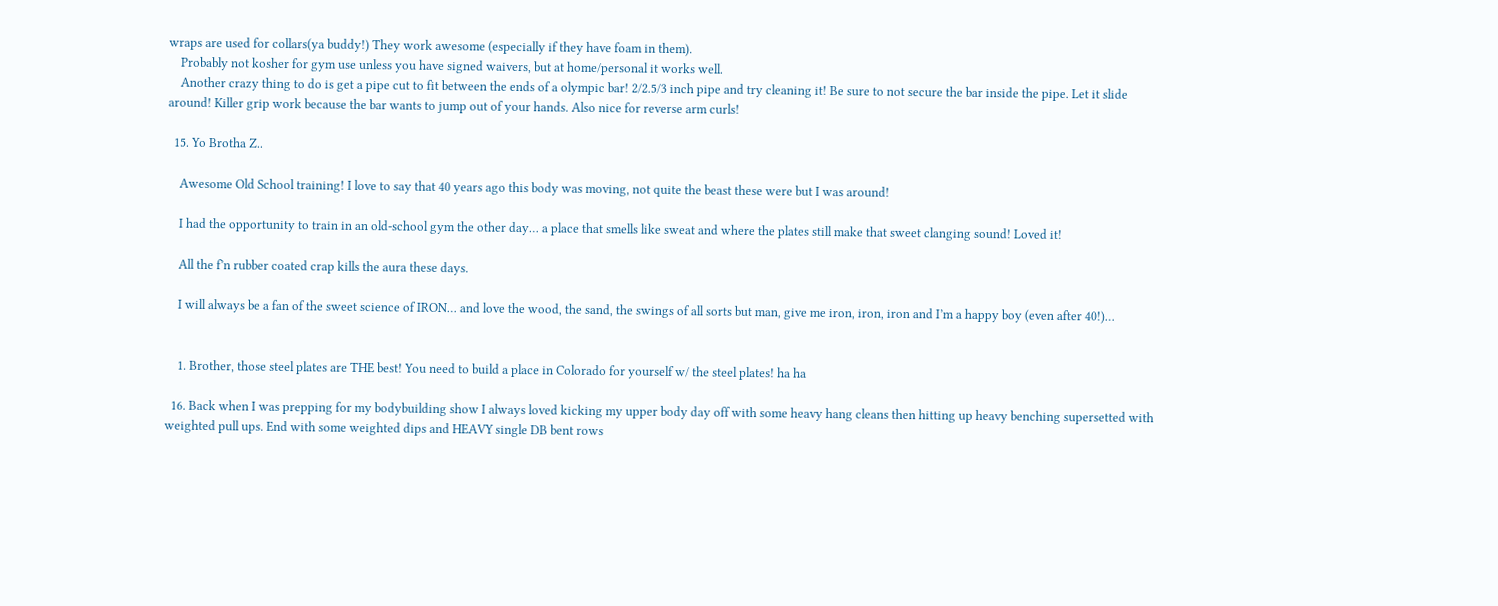wraps are used for collars(ya buddy!) They work awesome (especially if they have foam in them).
    Probably not kosher for gym use unless you have signed waivers, but at home/personal it works well.
    Another crazy thing to do is get a pipe cut to fit between the ends of a olympic bar! 2/2.5/3 inch pipe and try cleaning it! Be sure to not secure the bar inside the pipe. Let it slide around! Killer grip work because the bar wants to jump out of your hands. Also nice for reverse arm curls!

  15. Yo Brotha Z..

    Awesome Old School training! I love to say that 40 years ago this body was moving, not quite the beast these were but I was around!

    I had the opportunity to train in an old-school gym the other day… a place that smells like sweat and where the plates still make that sweet clanging sound! Loved it!

    All the f’n rubber coated crap kills the aura these days.

    I will always be a fan of the sweet science of IRON… and love the wood, the sand, the swings of all sorts but man, give me iron, iron, iron and I’m a happy boy (even after 40!)…


    1. Brother, those steel plates are THE best! You need to build a place in Colorado for yourself w/ the steel plates! ha ha

  16. Back when I was prepping for my bodybuilding show I always loved kicking my upper body day off with some heavy hang cleans then hitting up heavy benching supersetted with weighted pull ups. End with some weighted dips and HEAVY single DB bent rows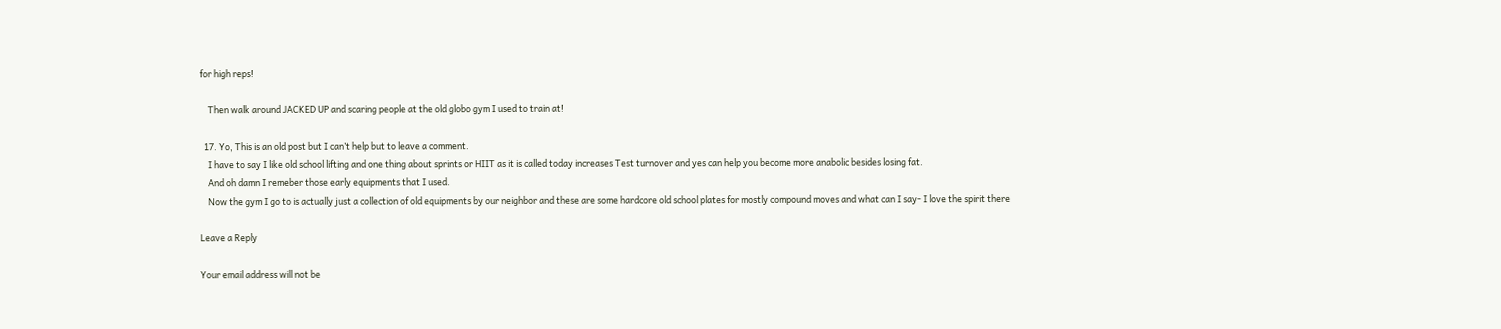for high reps!

    Then walk around JACKED UP and scaring people at the old globo gym I used to train at!

  17. Yo, This is an old post but I can’t help but to leave a comment.
    I have to say I like old school lifting and one thing about sprints or HIIT as it is called today increases Test turnover and yes can help you become more anabolic besides losing fat.
    And oh damn I remeber those early equipments that I used.
    Now the gym I go to is actually just a collection of old equipments by our neighbor and these are some hardcore old school plates for mostly compound moves and what can I say- I love the spirit there

Leave a Reply

Your email address will not be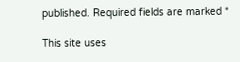published. Required fields are marked *

This site uses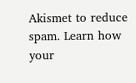Akismet to reduce spam. Learn how your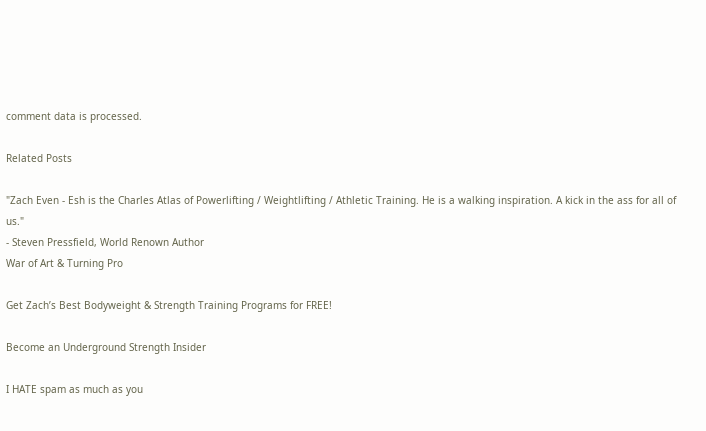comment data is processed.

Related Posts

"Zach Even - Esh is the Charles Atlas of Powerlifting / Weightlifting / Athletic Training. He is a walking inspiration. A kick in the ass for all of us."
- Steven Pressfield, World Renown Author
War of Art & Turning Pro

Get Zach’s Best Bodyweight & Strength Training Programs for FREE!

Become an Underground Strength Insider

I HATE spam as much as you